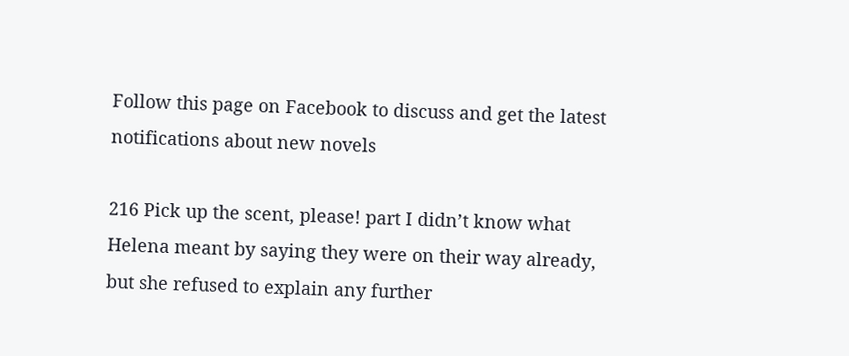Follow this page on Facebook to discuss and get the latest notifications about new novels

216 Pick up the scent, please! part I didn’t know what Helena meant by saying they were on their way already, but she refused to explain any further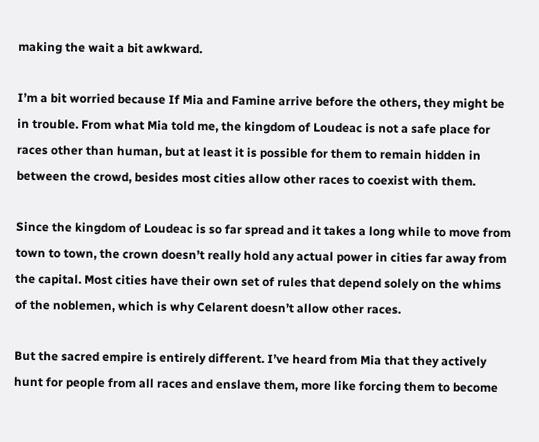making the wait a bit awkward.

I’m a bit worried because If Mia and Famine arrive before the others, they might be in trouble. From what Mia told me, the kingdom of Loudeac is not a safe place for races other than human, but at least it is possible for them to remain hidden in between the crowd, besides most cities allow other races to coexist with them.

Since the kingdom of Loudeac is so far spread and it takes a long while to move from town to town, the crown doesn’t really hold any actual power in cities far away from the capital. Most cities have their own set of rules that depend solely on the whims of the noblemen, which is why Celarent doesn’t allow other races.

But the sacred empire is entirely different. I’ve heard from Mia that they actively hunt for people from all races and enslave them, more like forcing them to become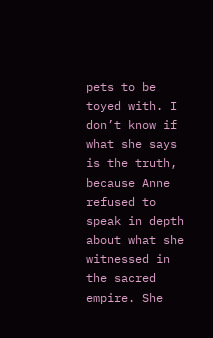pets to be toyed with. I don’t know if what she says is the truth, because Anne refused to speak in depth about what she witnessed in the sacred empire. She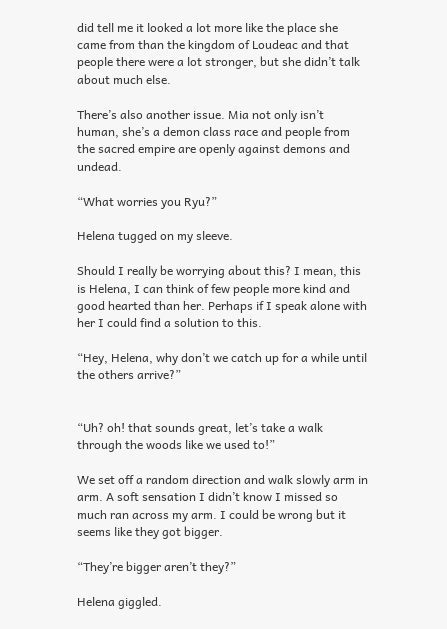did tell me it looked a lot more like the place she came from than the kingdom of Loudeac and that people there were a lot stronger, but she didn’t talk about much else.

There’s also another issue. Mia not only isn’t human, she’s a demon class race and people from the sacred empire are openly against demons and undead.

“What worries you Ryu?”

Helena tugged on my sleeve.

Should I really be worrying about this? I mean, this is Helena, I can think of few people more kind and good hearted than her. Perhaps if I speak alone with her I could find a solution to this.

“Hey, Helena, why don’t we catch up for a while until the others arrive?”


“Uh? oh! that sounds great, let’s take a walk through the woods like we used to!”

We set off a random direction and walk slowly arm in arm. A soft sensation I didn’t know I missed so much ran across my arm. I could be wrong but it seems like they got bigger.

“They’re bigger aren’t they?”

Helena giggled.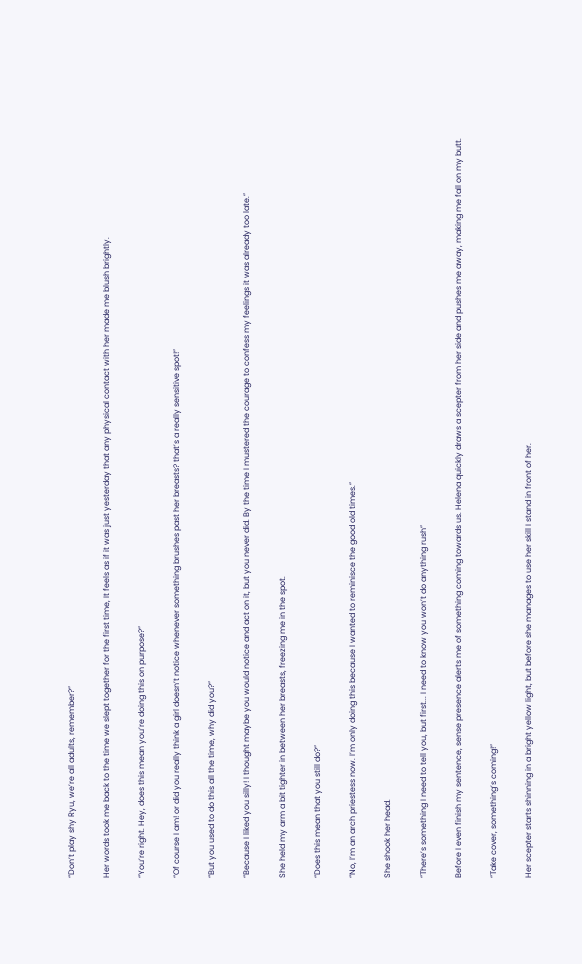“Don’t play shy Ryu, we’re all adults, remember?”

Her words took me back to the time we slept together for the first time, It feels as if it was just yesterday that any physical contact with her made me blush brightly.

“You’re right. Hey, does this mean you’re doing this on purpose?”

“Of course I am! or did you really think a girl doesn’t notice whenever something brushes past her breasts? that’s a really sensitive spot!”

“But you used to do this all the time, why did you?”

“Because I liked you silly! I thought maybe you would notice and act on it, but you never did. By the time I mustered the courage to confess my feelings it was already too late.”

She held my arm a bit tighter in between her breasts, freezing me in the spot.

“Does this mean that you still do?”

“No, I’m an arch priestess now. I’m only doing this because I wanted to reminisce the good old times.”

She shook her head.

“There’s something I need to tell you, but first... I need to know you won’t do anything rush”

Before I even finish my sentence, sense presence alerts me of something coming towards us. Helena quickly draws a scepter from her side and pushes me away, making me fall on my butt.

“Take cover, something’s coming!”

Her scepter starts shinning in a bright yellow light, but before she manages to use her skill I stand in front of her.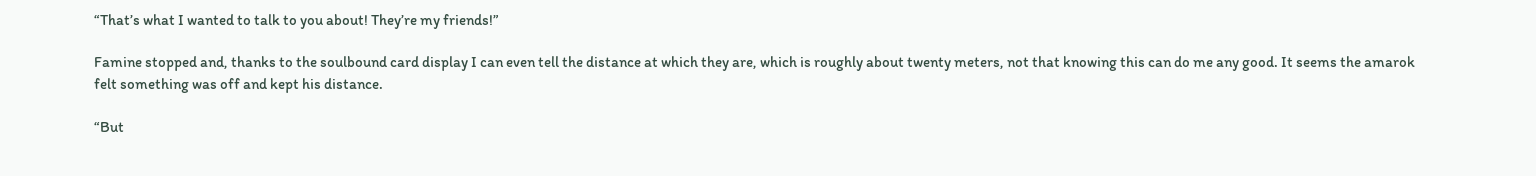“That’s what I wanted to talk to you about! They’re my friends!”

Famine stopped and, thanks to the soulbound card display I can even tell the distance at which they are, which is roughly about twenty meters, not that knowing this can do me any good. It seems the amarok felt something was off and kept his distance.

“But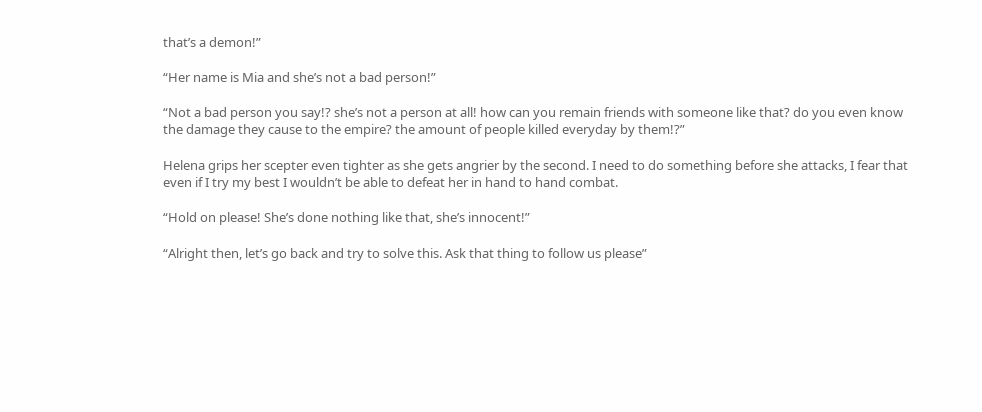that’s a demon!”

“Her name is Mia and she’s not a bad person!”

“Not a bad person you say!? she’s not a person at all! how can you remain friends with someone like that? do you even know the damage they cause to the empire? the amount of people killed everyday by them!?”

Helena grips her scepter even tighter as she gets angrier by the second. I need to do something before she attacks, I fear that even if I try my best I wouldn’t be able to defeat her in hand to hand combat.

“Hold on please! She’s done nothing like that, she’s innocent!”

“Alright then, let’s go back and try to solve this. Ask that thing to follow us please”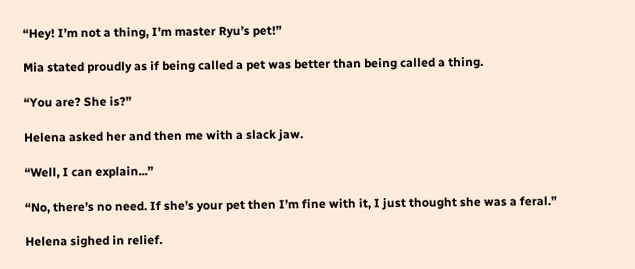“Hey! I’m not a thing, I’m master Ryu’s pet!”

Mia stated proudly as if being called a pet was better than being called a thing.

“You are? She is?”

Helena asked her and then me with a slack jaw.

“Well, I can explain...”

“No, there’s no need. If she’s your pet then I’m fine with it, I just thought she was a feral.”

Helena sighed in relief.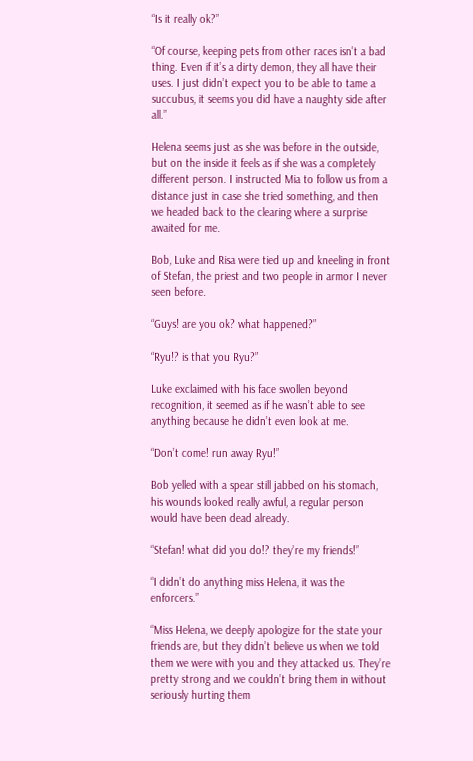“Is it really ok?”

“Of course, keeping pets from other races isn’t a bad thing. Even if it’s a dirty demon, they all have their uses. I just didn’t expect you to be able to tame a succubus, it seems you did have a naughty side after all.”

Helena seems just as she was before in the outside, but on the inside it feels as if she was a completely different person. I instructed Mia to follow us from a distance just in case she tried something, and then we headed back to the clearing where a surprise awaited for me.

Bob, Luke and Risa were tied up and kneeling in front of Stefan, the priest and two people in armor I never seen before.

“Guys! are you ok? what happened?”

“Ryu!? is that you Ryu?”

Luke exclaimed with his face swollen beyond recognition, it seemed as if he wasn’t able to see anything because he didn’t even look at me.

“Don’t come! run away Ryu!”

Bob yelled with a spear still jabbed on his stomach, his wounds looked really awful, a regular person would have been dead already.

“Stefan! what did you do!? they’re my friends!”

“I didn’t do anything miss Helena, it was the enforcers.”

“Miss Helena, we deeply apologize for the state your friends are, but they didn’t believe us when we told them we were with you and they attacked us. They’re pretty strong and we couldn’t bring them in without seriously hurting them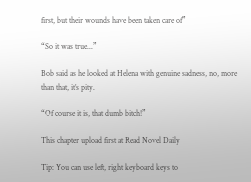first, but their wounds have been taken care of”

“So it was true...”

Bob said as he looked at Helena with genuine sadness, no, more than that, it’s pity.

“Of course it is, that dumb bitch!”

This chapter upload first at Read Novel Daily

Tip: You can use left, right keyboard keys to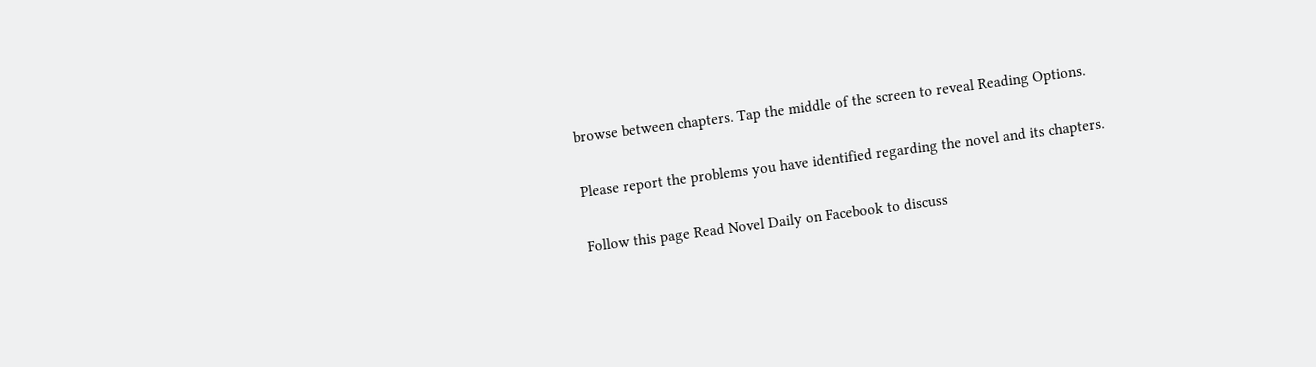browse between chapters. Tap the middle of the screen to reveal Reading Options.

Please report the problems you have identified regarding the novel and its chapters.

Follow this page Read Novel Daily on Facebook to discuss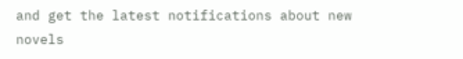and get the latest notifications about new novels